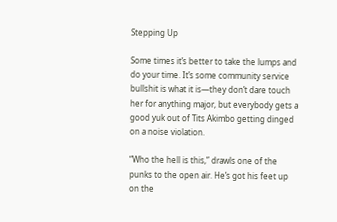Stepping Up

Some times it’s better to take the lumps and do your time. It’s some community service bullshit is what it is—they don’t dare touch her for anything major, but everybody gets a good yuk out of Tits Akimbo getting dinged on a noise violation.

“Who the hell is this,” drawls one of the punks to the open air. He’s got his feet up on the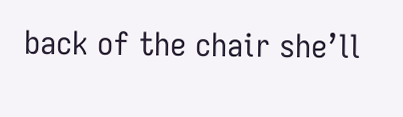back of the chair she’ll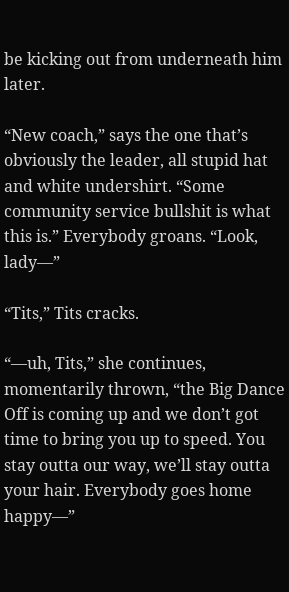be kicking out from underneath him later.

“New coach,” says the one that’s obviously the leader, all stupid hat and white undershirt. “Some community service bullshit is what this is.” Everybody groans. “Look, lady—”

“Tits,” Tits cracks.

“—uh, Tits,” she continues, momentarily thrown, “the Big Dance Off is coming up and we don’t got time to bring you up to speed. You stay outta our way, we’ll stay outta your hair. Everybody goes home happy—”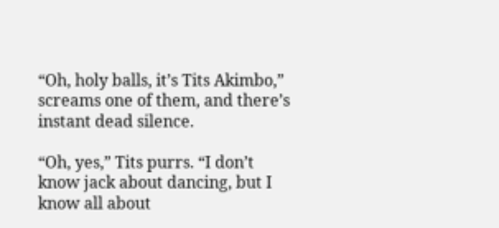“Oh, holy balls, it’s Tits Akimbo,” screams one of them, and there’s instant dead silence.

“Oh, yes,” Tits purrs. “I don’t know jack about dancing, but I know all about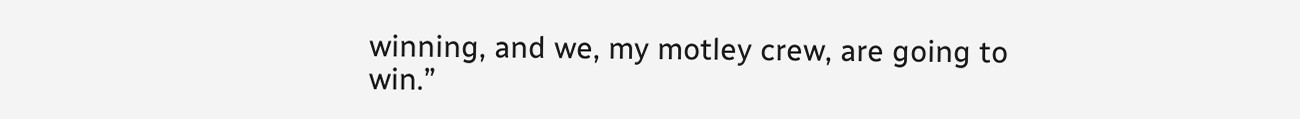winning, and we, my motley crew, are going to win.”